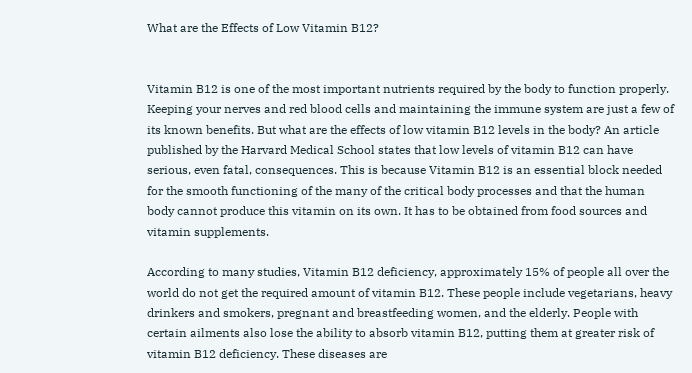What are the Effects of Low Vitamin B12?


Vitamin B12 is one of the most important nutrients required by the body to function properly. Keeping your nerves and red blood cells and maintaining the immune system are just a few of its known benefits. But what are the effects of low vitamin B12 levels in the body? An article published by the Harvard Medical School states that low levels of vitamin B12 can have serious, even fatal, consequences. This is because Vitamin B12 is an essential block needed for the smooth functioning of the many of the critical body processes and that the human body cannot produce this vitamin on its own. It has to be obtained from food sources and vitamin supplements.

According to many studies, Vitamin B12 deficiency, approximately 15% of people all over the world do not get the required amount of vitamin B12. These people include vegetarians, heavy drinkers and smokers, pregnant and breastfeeding women, and the elderly. People with certain ailments also lose the ability to absorb vitamin B12, putting them at greater risk of vitamin B12 deficiency. These diseases are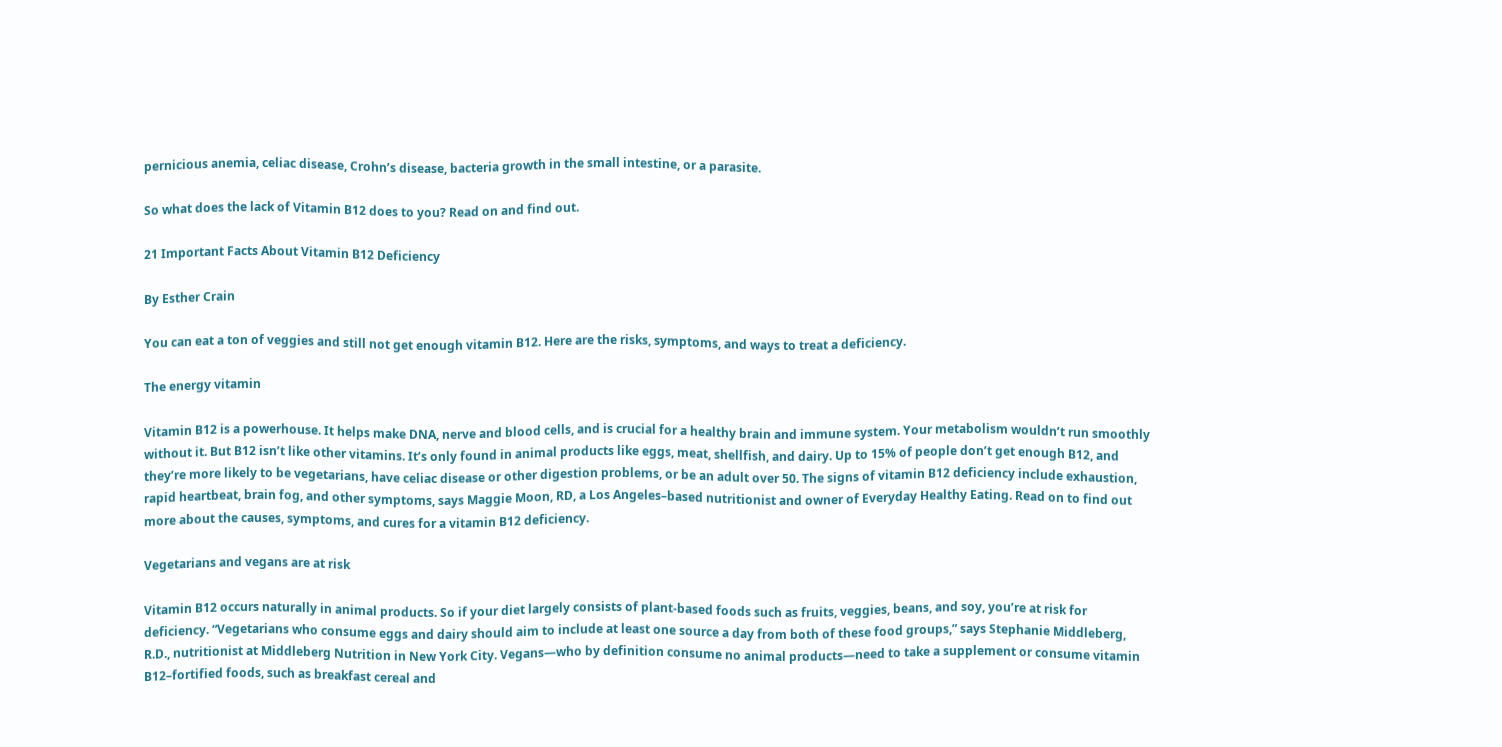pernicious anemia, celiac disease, Crohn’s disease, bacteria growth in the small intestine, or a parasite.

So what does the lack of Vitamin B12 does to you? Read on and find out.

21 Important Facts About Vitamin B12 Deficiency

By Esther Crain

You can eat a ton of veggies and still not get enough vitamin B12. Here are the risks, symptoms, and ways to treat a deficiency.

The energy vitamin

Vitamin B12 is a powerhouse. It helps make DNA, nerve and blood cells, and is crucial for a healthy brain and immune system. Your metabolism wouldn’t run smoothly without it. But B12 isn’t like other vitamins. It’s only found in animal products like eggs, meat, shellfish, and dairy. Up to 15% of people don’t get enough B12, and they’re more likely to be vegetarians, have celiac disease or other digestion problems, or be an adult over 50. The signs of vitamin B12 deficiency include exhaustion, rapid heartbeat, brain fog, and other symptoms, says Maggie Moon, RD, a Los Angeles–based nutritionist and owner of Everyday Healthy Eating. Read on to find out more about the causes, symptoms, and cures for a vitamin B12 deficiency.

Vegetarians and vegans are at risk

Vitamin B12 occurs naturally in animal products. So if your diet largely consists of plant-based foods such as fruits, veggies, beans, and soy, you’re at risk for deficiency. “Vegetarians who consume eggs and dairy should aim to include at least one source a day from both of these food groups,” says Stephanie Middleberg, R.D., nutritionist at Middleberg Nutrition in New York City. Vegans—who by definition consume no animal products—need to take a supplement or consume vitamin B12–fortified foods, such as breakfast cereal and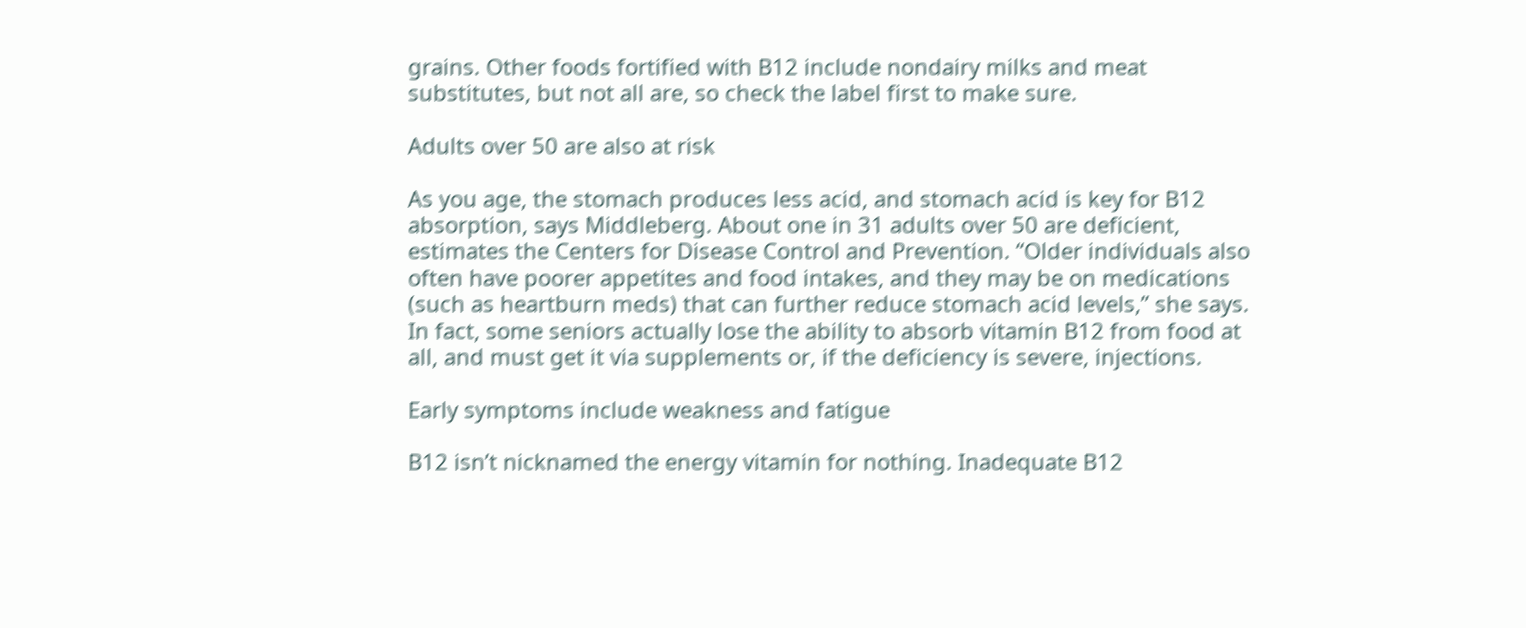grains. Other foods fortified with B12 include nondairy milks and meat substitutes, but not all are, so check the label first to make sure.

Adults over 50 are also at risk

As you age, the stomach produces less acid, and stomach acid is key for B12 absorption, says Middleberg. About one in 31 adults over 50 are deficient, estimates the Centers for Disease Control and Prevention. “Older individuals also often have poorer appetites and food intakes, and they may be on medications (such as heartburn meds) that can further reduce stomach acid levels,” she says. In fact, some seniors actually lose the ability to absorb vitamin B12 from food at all, and must get it via supplements or, if the deficiency is severe, injections.

Early symptoms include weakness and fatigue

B12 isn’t nicknamed the energy vitamin for nothing. Inadequate B12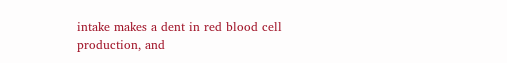intake makes a dent in red blood cell production, and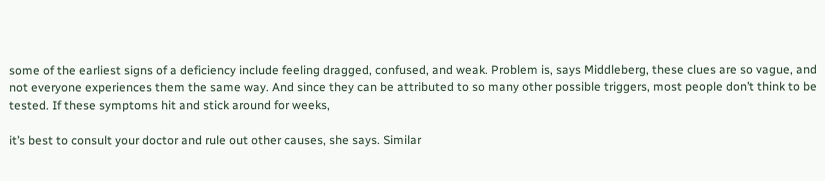some of the earliest signs of a deficiency include feeling dragged, confused, and weak. Problem is, says Middleberg, these clues are so vague, and not everyone experiences them the same way. And since they can be attributed to so many other possible triggers, most people don’t think to be tested. If these symptoms hit and stick around for weeks,

it’s best to consult your doctor and rule out other causes, she says. Similar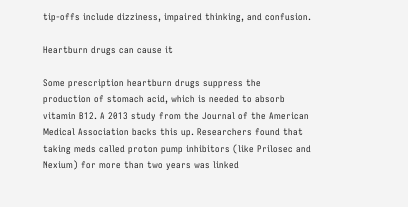tip-offs include dizziness, impaired thinking, and confusion.

Heartburn drugs can cause it

Some prescription heartburn drugs suppress the production of stomach acid, which is needed to absorb vitamin B12. A 2013 study from the Journal of the American Medical Association backs this up. Researchers found that taking meds called proton pump inhibitors (like Prilosec and Nexium) for more than two years was linked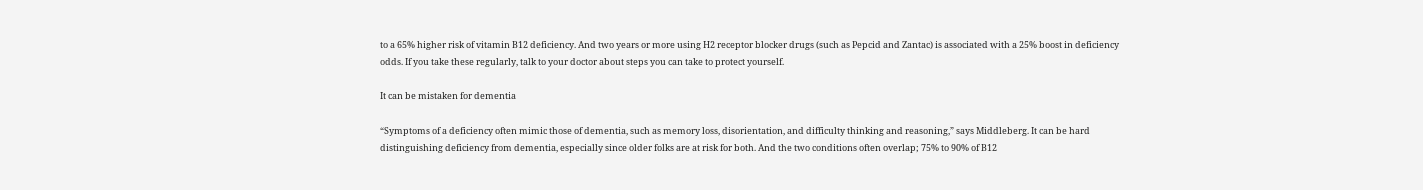to a 65% higher risk of vitamin B12 deficiency. And two years or more using H2 receptor blocker drugs (such as Pepcid and Zantac) is associated with a 25% boost in deficiency odds. If you take these regularly, talk to your doctor about steps you can take to protect yourself.

It can be mistaken for dementia

“Symptoms of a deficiency often mimic those of dementia, such as memory loss, disorientation, and difficulty thinking and reasoning,” says Middleberg. It can be hard distinguishing deficiency from dementia, especially since older folks are at risk for both. And the two conditions often overlap; 75% to 90% of B12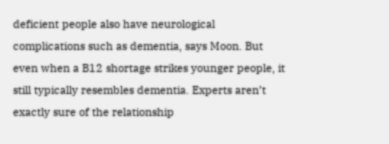deficient people also have neurological complications such as dementia, says Moon. But even when a B12 shortage strikes younger people, it still typically resembles dementia. Experts aren’t exactly sure of the relationship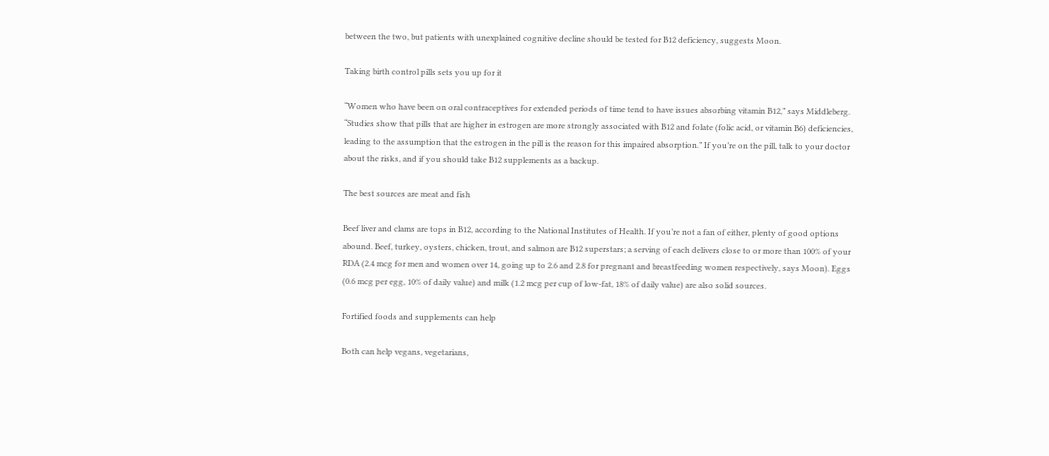between the two, but patients with unexplained cognitive decline should be tested for B12 deficiency, suggests Moon.

Taking birth control pills sets you up for it

“Women who have been on oral contraceptives for extended periods of time tend to have issues absorbing vitamin B12,” says Middleberg. “Studies show that pills that are higher in estrogen are more strongly associated with B12 and folate (folic acid, or vitamin B6) deficiencies, leading to the assumption that the estrogen in the pill is the reason for this impaired absorption.” If you’re on the pill, talk to your doctor about the risks, and if you should take B12 supplements as a backup.

The best sources are meat and fish

Beef liver and clams are tops in B12, according to the National Institutes of Health. If you’re not a fan of either, plenty of good options abound. Beef, turkey, oysters, chicken, trout, and salmon are B12 superstars; a serving of each delivers close to or more than 100% of your RDA (2.4 mcg for men and women over 14, going up to 2.6 and 2.8 for pregnant and breastfeeding women respectively, says Moon). Eggs (0.6 mcg per egg, 10% of daily value) and milk (1.2 mcg per cup of low-fat, 18% of daily value) are also solid sources.

Fortified foods and supplements can help

Both can help vegans, vegetarians,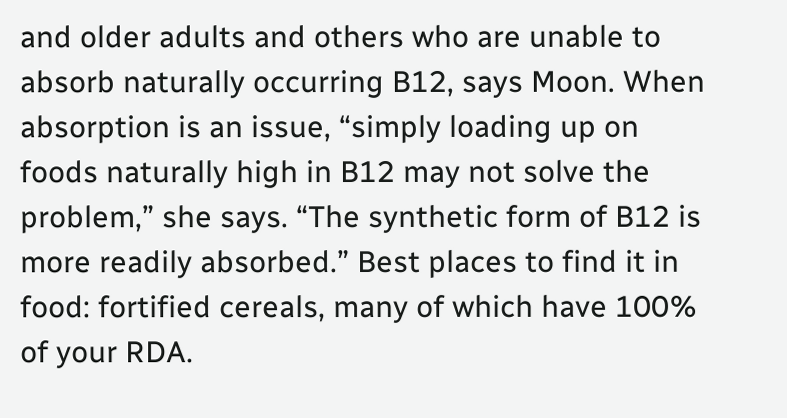and older adults and others who are unable to absorb naturally occurring B12, says Moon. When absorption is an issue, “simply loading up on foods naturally high in B12 may not solve the problem,” she says. “The synthetic form of B12 is more readily absorbed.” Best places to find it in food: fortified cereals, many of which have 100% of your RDA.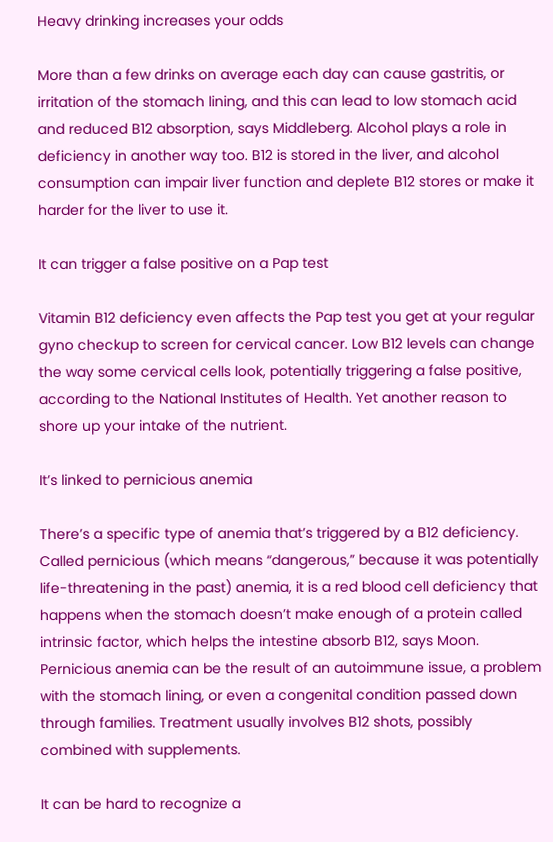Heavy drinking increases your odds

More than a few drinks on average each day can cause gastritis, or irritation of the stomach lining, and this can lead to low stomach acid and reduced B12 absorption, says Middleberg. Alcohol plays a role in deficiency in another way too. B12 is stored in the liver, and alcohol consumption can impair liver function and deplete B12 stores or make it harder for the liver to use it.

It can trigger a false positive on a Pap test

Vitamin B12 deficiency even affects the Pap test you get at your regular gyno checkup to screen for cervical cancer. Low B12 levels can change the way some cervical cells look, potentially triggering a false positive, according to the National Institutes of Health. Yet another reason to shore up your intake of the nutrient.

It’s linked to pernicious anemia

There’s a specific type of anemia that’s triggered by a B12 deficiency. Called pernicious (which means “dangerous,” because it was potentially life-threatening in the past) anemia, it is a red blood cell deficiency that happens when the stomach doesn’t make enough of a protein called intrinsic factor, which helps the intestine absorb B12, says Moon. Pernicious anemia can be the result of an autoimmune issue, a problem with the stomach lining, or even a congenital condition passed down through families. Treatment usually involves B12 shots, possibly combined with supplements.

It can be hard to recognize a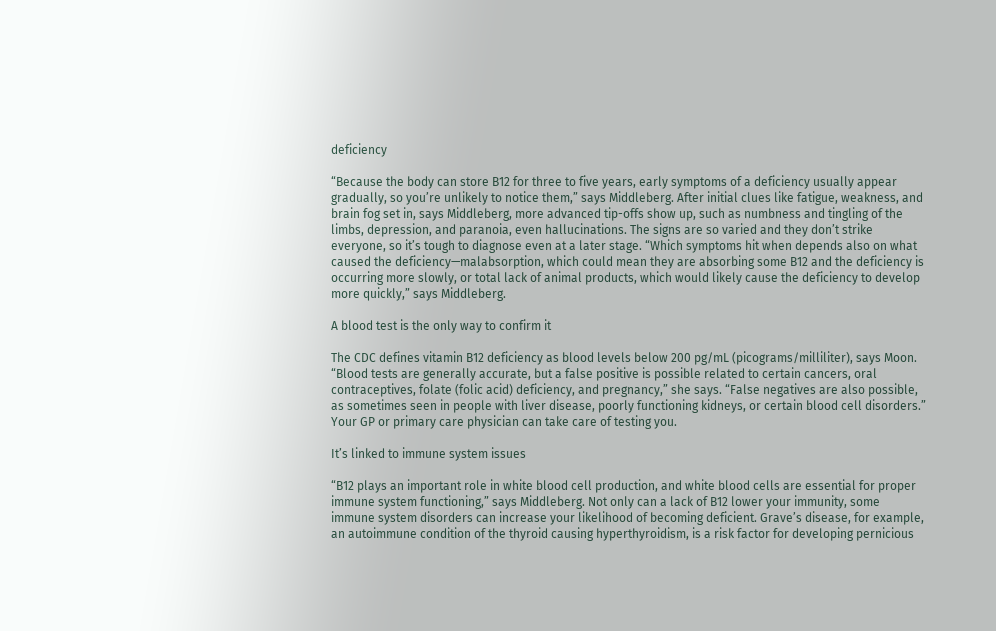deficiency

“Because the body can store B12 for three to five years, early symptoms of a deficiency usually appear gradually, so you’re unlikely to notice them,” says Middleberg. After initial clues like fatigue, weakness, and brain fog set in, says Middleberg, more advanced tip-offs show up, such as numbness and tingling of the limbs, depression, and paranoia, even hallucinations. The signs are so varied and they don’t strike everyone, so it’s tough to diagnose even at a later stage. “Which symptoms hit when depends also on what caused the deficiency—malabsorption, which could mean they are absorbing some B12 and the deficiency is occurring more slowly, or total lack of animal products, which would likely cause the deficiency to develop more quickly,” says Middleberg.

A blood test is the only way to confirm it

The CDC defines vitamin B12 deficiency as blood levels below 200 pg/mL (picograms/milliliter), says Moon. “Blood tests are generally accurate, but a false positive is possible related to certain cancers, oral contraceptives, folate (folic acid) deficiency, and pregnancy,” she says. “False negatives are also possible, as sometimes seen in people with liver disease, poorly functioning kidneys, or certain blood cell disorders.” Your GP or primary care physician can take care of testing you.

It’s linked to immune system issues

“B12 plays an important role in white blood cell production, and white blood cells are essential for proper immune system functioning,” says Middleberg. Not only can a lack of B12 lower your immunity, some immune system disorders can increase your likelihood of becoming deficient. Grave’s disease, for example, an autoimmune condition of the thyroid causing hyperthyroidism, is a risk factor for developing pernicious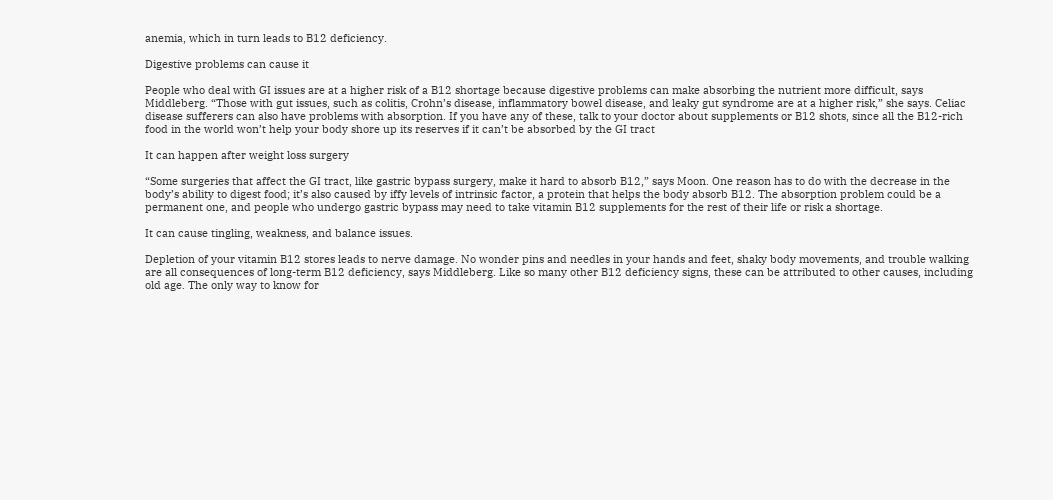anemia, which in turn leads to B12 deficiency.

Digestive problems can cause it

People who deal with GI issues are at a higher risk of a B12 shortage because digestive problems can make absorbing the nutrient more difficult, says Middleberg. “Those with gut issues, such as colitis, Crohn’s disease, inflammatory bowel disease, and leaky gut syndrome are at a higher risk,” she says. Celiac disease sufferers can also have problems with absorption. If you have any of these, talk to your doctor about supplements or B12 shots, since all the B12-rich food in the world won’t help your body shore up its reserves if it can’t be absorbed by the GI tract

It can happen after weight loss surgery

“Some surgeries that affect the GI tract, like gastric bypass surgery, make it hard to absorb B12,” says Moon. One reason has to do with the decrease in the body’s ability to digest food; it’s also caused by iffy levels of intrinsic factor, a protein that helps the body absorb B12. The absorption problem could be a permanent one, and people who undergo gastric bypass may need to take vitamin B12 supplements for the rest of their life or risk a shortage.

It can cause tingling, weakness, and balance issues.

Depletion of your vitamin B12 stores leads to nerve damage. No wonder pins and needles in your hands and feet, shaky body movements, and trouble walking are all consequences of long-term B12 deficiency, says Middleberg. Like so many other B12 deficiency signs, these can be attributed to other causes, including old age. The only way to know for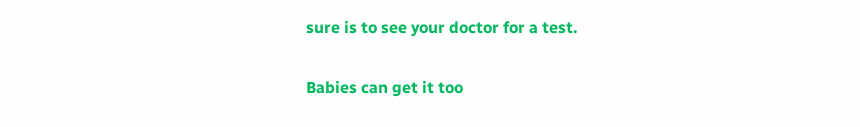sure is to see your doctor for a test.

Babies can get it too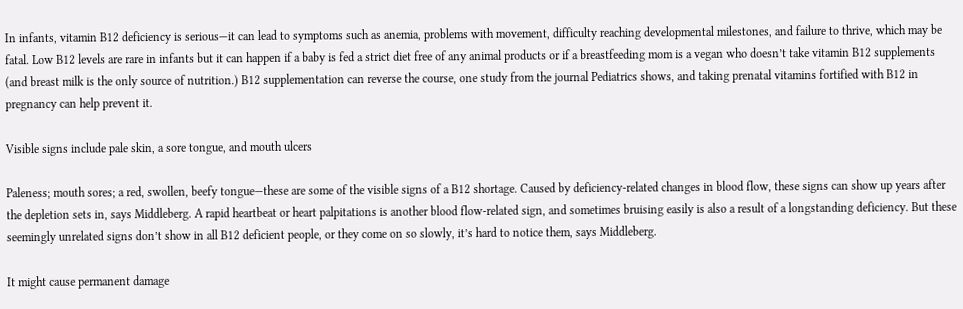In infants, vitamin B12 deficiency is serious—it can lead to symptoms such as anemia, problems with movement, difficulty reaching developmental milestones, and failure to thrive, which may be fatal. Low B12 levels are rare in infants but it can happen if a baby is fed a strict diet free of any animal products or if a breastfeeding mom is a vegan who doesn’t take vitamin B12 supplements (and breast milk is the only source of nutrition.) B12 supplementation can reverse the course, one study from the journal Pediatrics shows, and taking prenatal vitamins fortified with B12 in pregnancy can help prevent it.

Visible signs include pale skin, a sore tongue, and mouth ulcers

Paleness; mouth sores; a red, swollen, beefy tongue—these are some of the visible signs of a B12 shortage. Caused by deficiency-related changes in blood flow, these signs can show up years after the depletion sets in, says Middleberg. A rapid heartbeat or heart palpitations is another blood flow-related sign, and sometimes bruising easily is also a result of a longstanding deficiency. But these seemingly unrelated signs don’t show in all B12 deficient people, or they come on so slowly, it’s hard to notice them, says Middleberg.

It might cause permanent damage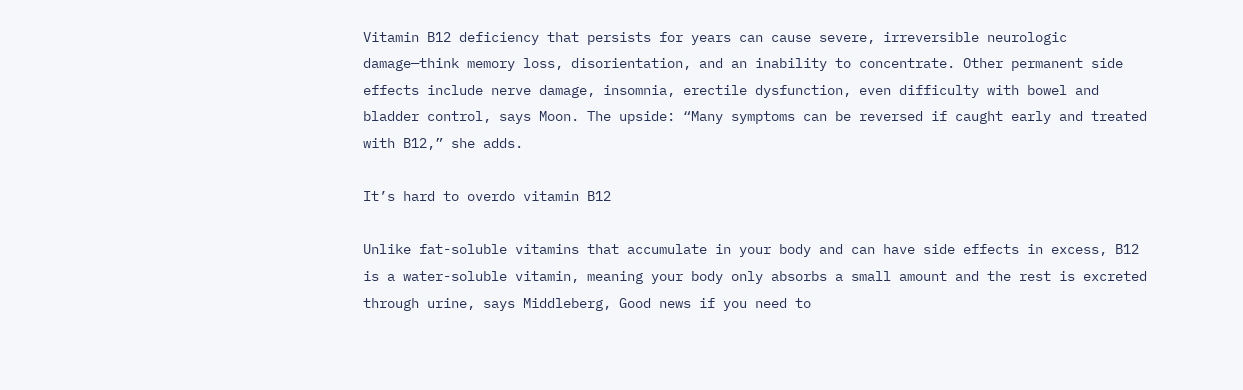Vitamin B12 deficiency that persists for years can cause severe, irreversible neurologic damage—think memory loss, disorientation, and an inability to concentrate. Other permanent side effects include nerve damage, insomnia, erectile dysfunction, even difficulty with bowel and bladder control, says Moon. The upside: “Many symptoms can be reversed if caught early and treated with B12,” she adds.

It’s hard to overdo vitamin B12

Unlike fat-soluble vitamins that accumulate in your body and can have side effects in excess, B12 is a water-soluble vitamin, meaning your body only absorbs a small amount and the rest is excreted through urine, says Middleberg, Good news if you need to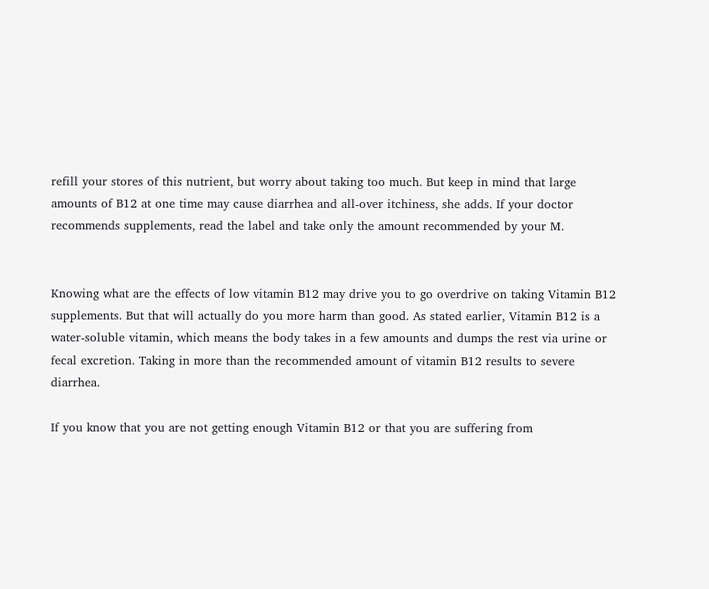refill your stores of this nutrient, but worry about taking too much. But keep in mind that large amounts of B12 at one time may cause diarrhea and all-over itchiness, she adds. If your doctor recommends supplements, read the label and take only the amount recommended by your M.


Knowing what are the effects of low vitamin B12 may drive you to go overdrive on taking Vitamin B12 supplements. But that will actually do you more harm than good. As stated earlier, Vitamin B12 is a water-soluble vitamin, which means the body takes in a few amounts and dumps the rest via urine or fecal excretion. Taking in more than the recommended amount of vitamin B12 results to severe diarrhea.

If you know that you are not getting enough Vitamin B12 or that you are suffering from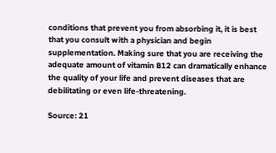conditions that prevent you from absorbing it, it is best that you consult with a physician and begin supplementation. Making sure that you are receiving the adequate amount of vitamin B12 can dramatically enhance the quality of your life and prevent diseases that are debilitating or even life-threatening.

Source: 21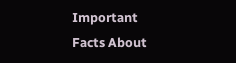Important Facts About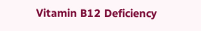Vitamin B12 Deficiency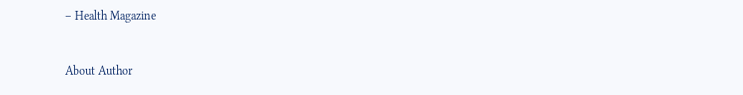– Health Magazine


About Author